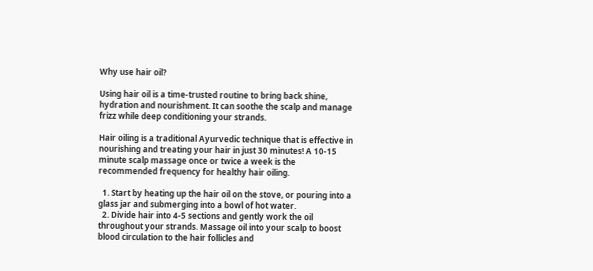Why use hair oil?

Using hair oil is a time-trusted routine to bring back shine, hydration and nourishment. It can soothe the scalp and manage frizz while deep conditioning your strands.

Hair oiling is a traditional Ayurvedic technique that is effective in nourishing and treating your hair in just 30 minutes! A 10-15 minute scalp massage once or twice a week is the recommended frequency for healthy hair oiling.

  1. Start by heating up the hair oil on the stove, or pouring into a glass jar and submerging into a bowl of hot water.
  2. Divide hair into 4-5 sections and gently work the oil throughout your strands. Massage oil into your scalp to boost blood circulation to the hair follicles and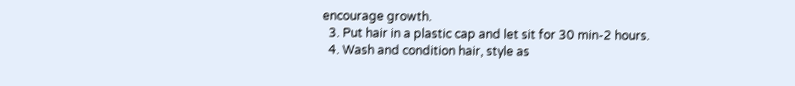encourage growth.
  3. Put hair in a plastic cap and let sit for 30 min-2 hours.
  4. Wash and condition hair, style as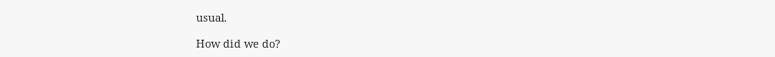usual.

How did we do?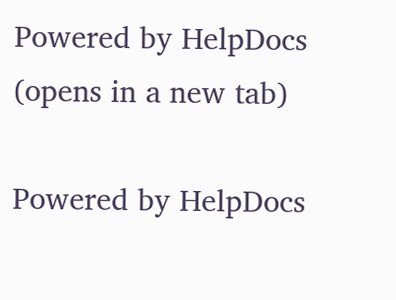Powered by HelpDocs (opens in a new tab)

Powered by HelpDocs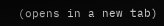(opens in a new tab)